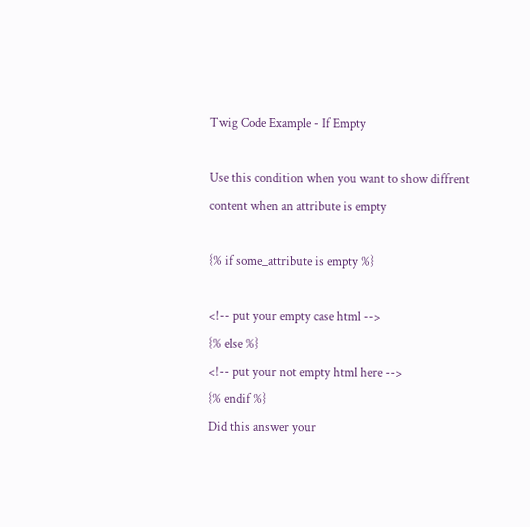Twig Code Example - If Empty

Use this condition when you want to show diffrent content when an attribute is empty

{% if some_attribute is empty %}

<!-- put your empty case html -->
{% else %}
<!-- put your not empty html here -->
{% endif %}
Did this answer your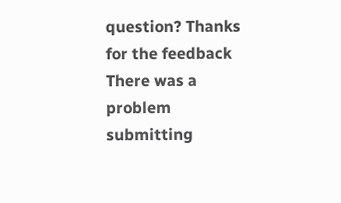question? Thanks for the feedback There was a problem submitting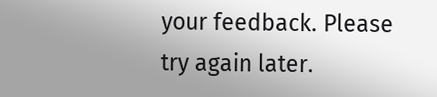your feedback. Please try again later.